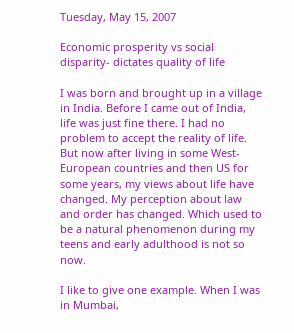Tuesday, May 15, 2007

Economic prosperity vs social disparity- dictates quality of life

I was born and brought up in a village in India. Before I came out of India, life was just fine there. I had no problem to accept the reality of life. But now after living in some West-European countries and then US for some years, my views about life have changed. My perception about law and order has changed. Which used to be a natural phenomenon during my teens and early adulthood is not so now.

I like to give one example. When I was in Mumbai,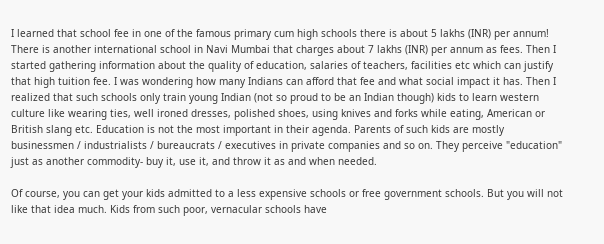I learned that school fee in one of the famous primary cum high schools there is about 5 lakhs (INR) per annum! There is another international school in Navi Mumbai that charges about 7 lakhs (INR) per annum as fees. Then I started gathering information about the quality of education, salaries of teachers, facilities etc which can justify that high tuition fee. I was wondering how many Indians can afford that fee and what social impact it has. Then I realized that such schools only train young Indian (not so proud to be an Indian though) kids to learn western culture like wearing ties, well ironed dresses, polished shoes, using knives and forks while eating, American or British slang etc. Education is not the most important in their agenda. Parents of such kids are mostly businessmen / industrialists / bureaucrats / executives in private companies and so on. They perceive "education" just as another commodity- buy it, use it, and throw it as and when needed.

Of course, you can get your kids admitted to a less expensive schools or free government schools. But you will not like that idea much. Kids from such poor, vernacular schools have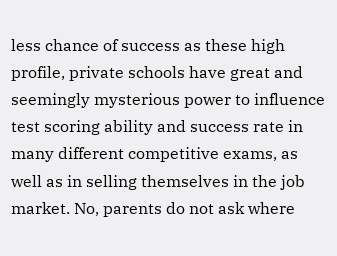less chance of success as these high profile, private schools have great and seemingly mysterious power to influence test scoring ability and success rate in many different competitive exams, as well as in selling themselves in the job market. No, parents do not ask where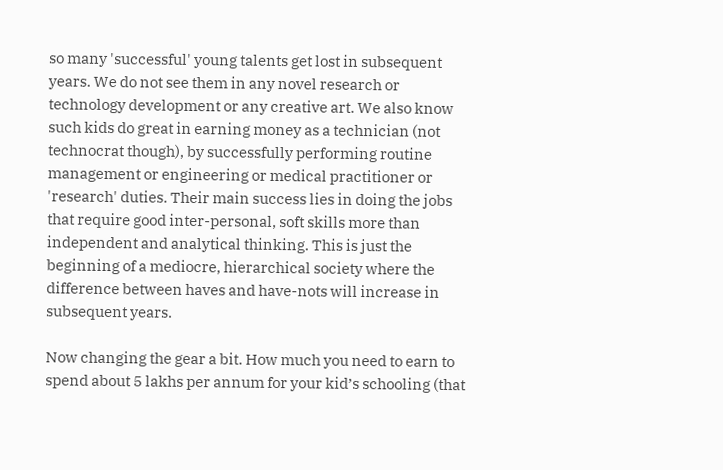so many 'successful' young talents get lost in subsequent years. We do not see them in any novel research or technology development or any creative art. We also know such kids do great in earning money as a technician (not technocrat though), by successfully performing routine management or engineering or medical practitioner or 'research' duties. Their main success lies in doing the jobs that require good inter-personal, soft skills more than independent and analytical thinking. This is just the beginning of a mediocre, hierarchical society where the difference between haves and have-nots will increase in subsequent years.

Now changing the gear a bit. How much you need to earn to spend about 5 lakhs per annum for your kid’s schooling (that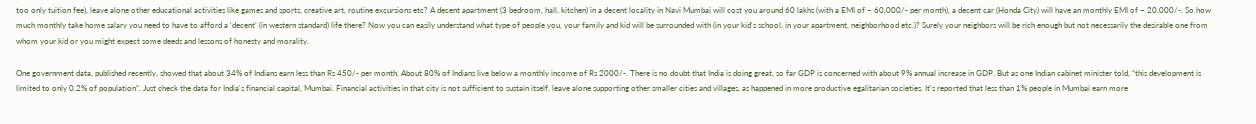too only tuition fee), leave alone other educational activities like games and sports, creative art, routine excursions etc? A decent apartment (3 bedroom, hall, kitchen) in a decent locality in Navi Mumbai will cost you around 60 lakhs (with a EMI of ~ 60,000/- per month), a decent car (Honda City) will have an monthly EMI of ~ 20,000/-. So how much monthly take home salary you need to have to afford a 'decent' (in western standard) life there? Now you can easily understand what type of people you, your family and kid will be surrounded with (in your kid's school, in your apartment, neighborhood etc.)? Surely your neighbors will be rich enough but not necessarily the desirable one from whom your kid or you might expect some deeds and lessons of honesty and morality.

One government data, published recently, showed that about 34% of Indians earn less than Rs 450/- per month. About 80% of Indians live below a monthly income of Rs 2000/-. There is no doubt that India is doing great, so far GDP is concerned with about 9% annual increase in GDP. But as one Indian cabinet minister told, “this development is limited to only 0.2% of population”. Just check the data for India's financial capital, Mumbai. Financial activities in that city is not sufficient to sustain itself, leave alone supporting other smaller cities and villages, as happened in more productive egalitarian societies. It's reported that less than 1% people in Mumbai earn more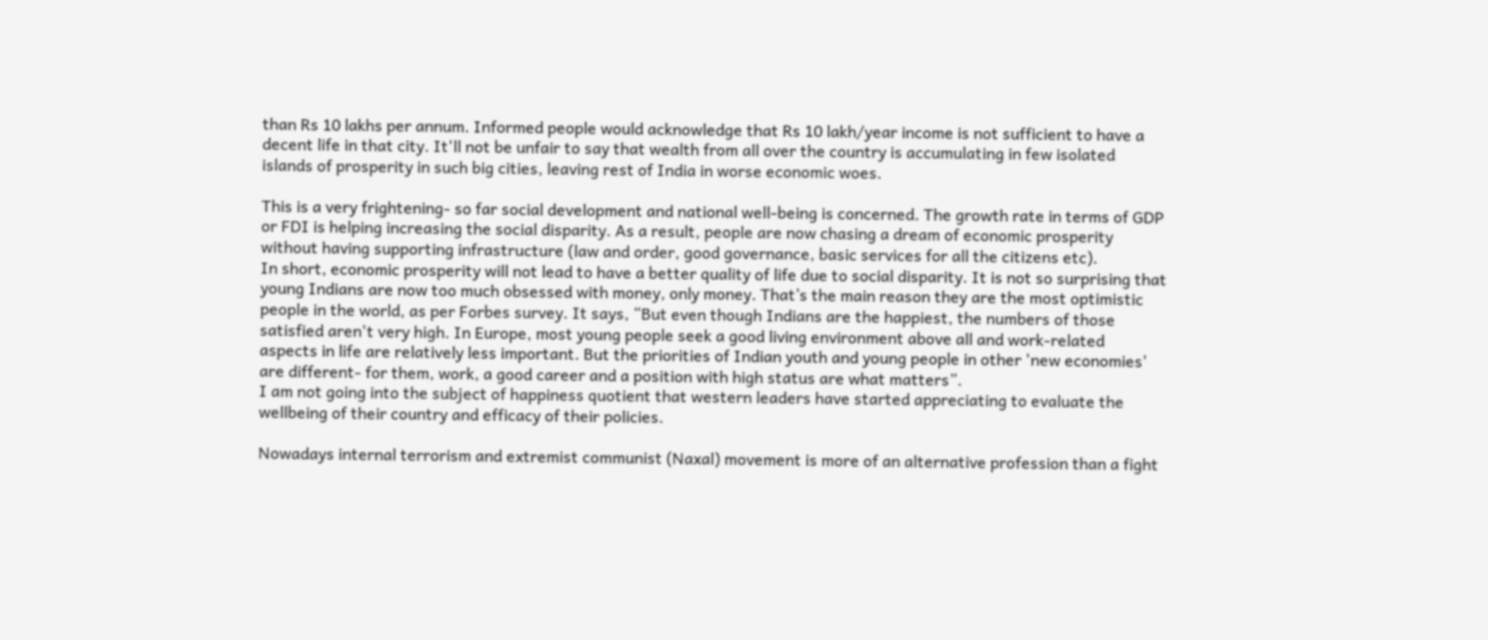than Rs 10 lakhs per annum. Informed people would acknowledge that Rs 10 lakh/year income is not sufficient to have a decent life in that city. It'll not be unfair to say that wealth from all over the country is accumulating in few isolated islands of prosperity in such big cities, leaving rest of India in worse economic woes.

This is a very frightening- so far social development and national well-being is concerned. The growth rate in terms of GDP or FDI is helping increasing the social disparity. As a result, people are now chasing a dream of economic prosperity without having supporting infrastructure (law and order, good governance, basic services for all the citizens etc).
In short, economic prosperity will not lead to have a better quality of life due to social disparity. It is not so surprising that young Indians are now too much obsessed with money, only money. That’s the main reason they are the most optimistic people in the world, as per Forbes survey. It says, “But even though Indians are the happiest, the numbers of those satisfied aren't very high. In Europe, most young people seek a good living environment above all and work-related aspects in life are relatively less important. But the priorities of Indian youth and young people in other 'new economies' are different- for them, work, a good career and a position with high status are what matters”.
I am not going into the subject of happiness quotient that western leaders have started appreciating to evaluate the wellbeing of their country and efficacy of their policies.

Nowadays internal terrorism and extremist communist (Naxal) movement is more of an alternative profession than a fight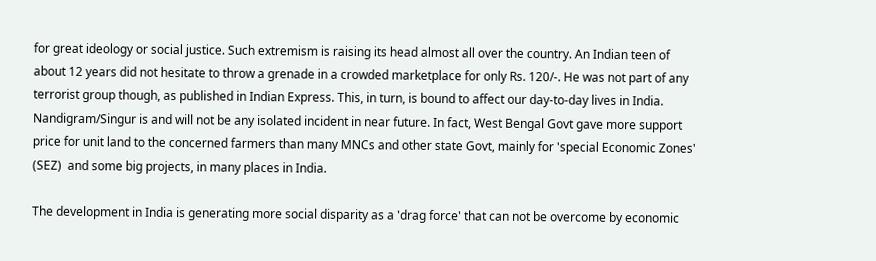for great ideology or social justice. Such extremism is raising its head almost all over the country. An Indian teen of about 12 years did not hesitate to throw a grenade in a crowded marketplace for only Rs. 120/-. He was not part of any terrorist group though, as published in Indian Express. This, in turn, is bound to affect our day-to-day lives in India. Nandigram/Singur is and will not be any isolated incident in near future. In fact, West Bengal Govt gave more support price for unit land to the concerned farmers than many MNCs and other state Govt, mainly for 'special Economic Zones' (SEZ)  and some big projects, in many places in India.

The development in India is generating more social disparity as a 'drag force' that can not be overcome by economic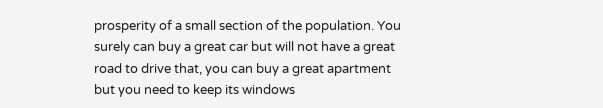prosperity of a small section of the population. You surely can buy a great car but will not have a great road to drive that, you can buy a great apartment but you need to keep its windows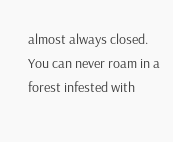almost always closed. You can never roam in a forest infested with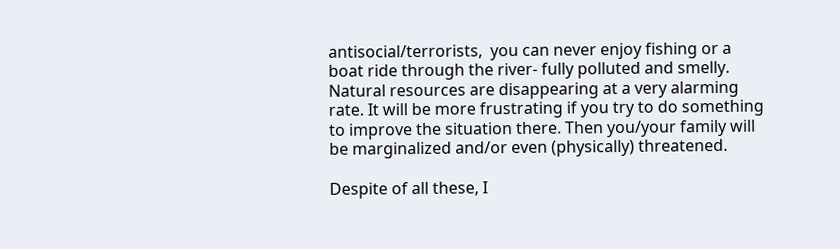antisocial/terrorists,  you can never enjoy fishing or a boat ride through the river- fully polluted and smelly. Natural resources are disappearing at a very alarming rate. It will be more frustrating if you try to do something to improve the situation there. Then you/your family will be marginalized and/or even (physically) threatened.

Despite of all these, I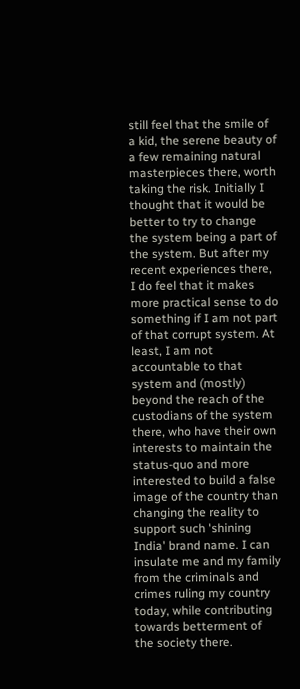still feel that the smile of a kid, the serene beauty of a few remaining natural masterpieces there, worth taking the risk. Initially I thought that it would be better to try to change the system being a part of the system. But after my recent experiences there, I do feel that it makes more practical sense to do something if I am not part of that corrupt system. At least, I am not accountable to that system and (mostly) beyond the reach of the custodians of the system there, who have their own interests to maintain the status-quo and more interested to build a false image of the country than changing the reality to support such 'shining India' brand name. I can insulate me and my family from the criminals and crimes ruling my country today, while contributing towards betterment of the society there.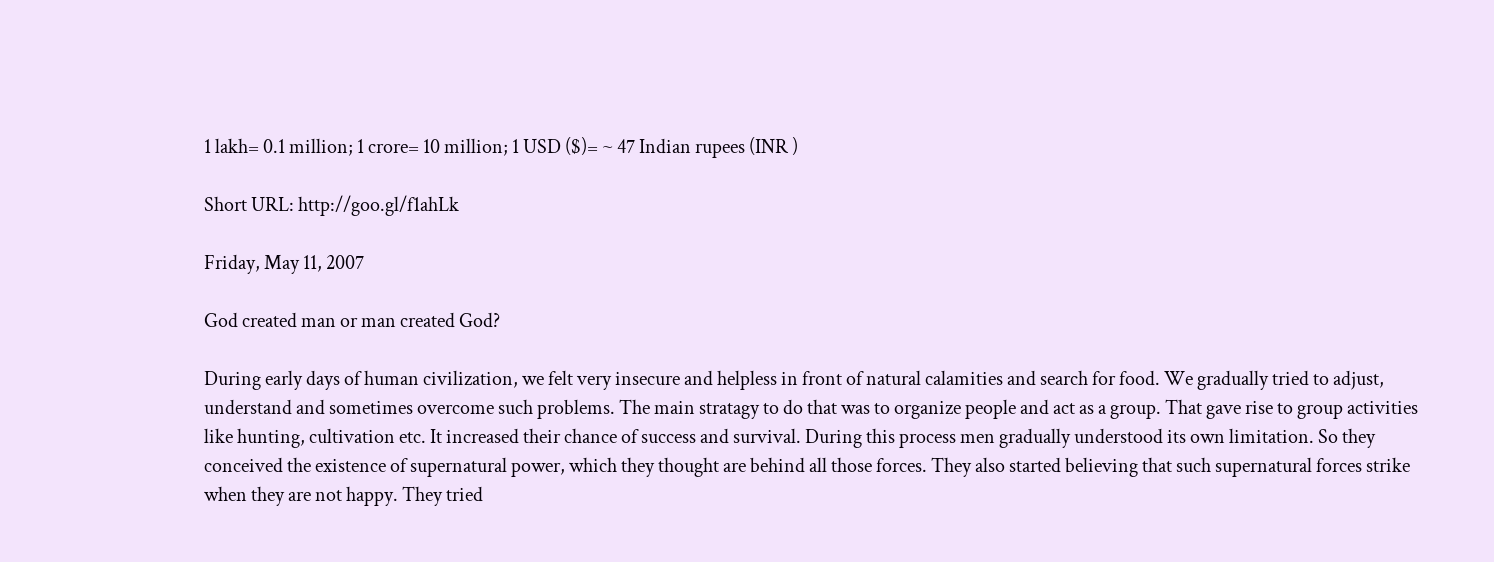1 lakh= 0.1 million; 1 crore= 10 million; 1 USD ($)= ~ 47 Indian rupees (INR )

Short URL: http://goo.gl/f1ahLk

Friday, May 11, 2007

God created man or man created God?

During early days of human civilization, we felt very insecure and helpless in front of natural calamities and search for food. We gradually tried to adjust, understand and sometimes overcome such problems. The main stratagy to do that was to organize people and act as a group. That gave rise to group activities like hunting, cultivation etc. It increased their chance of success and survival. During this process men gradually understood its own limitation. So they conceived the existence of supernatural power, which they thought are behind all those forces. They also started believing that such supernatural forces strike when they are not happy. They tried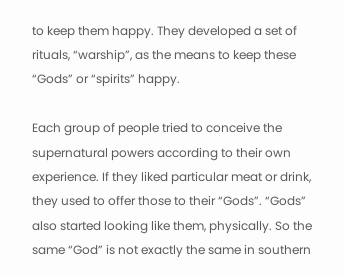to keep them happy. They developed a set of rituals, “warship”, as the means to keep these “Gods” or “spirits” happy.

Each group of people tried to conceive the supernatural powers according to their own experience. If they liked particular meat or drink, they used to offer those to their “Gods”. “Gods” also started looking like them, physically. So the same “God” is not exactly the same in southern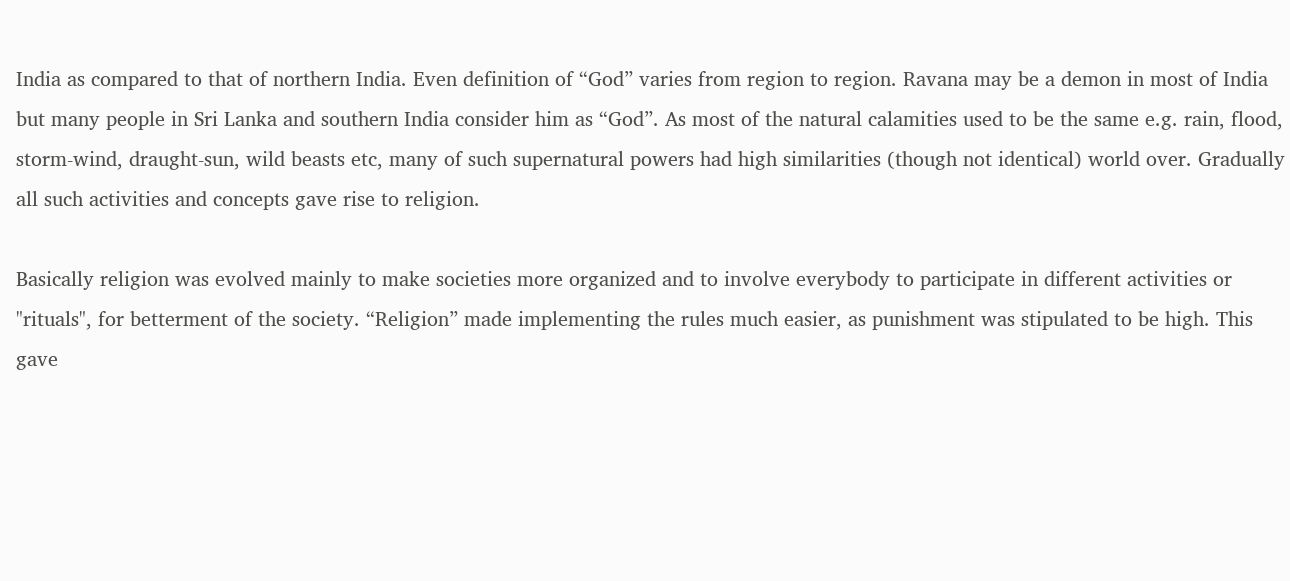India as compared to that of northern India. Even definition of “God” varies from region to region. Ravana may be a demon in most of India but many people in Sri Lanka and southern India consider him as “God”. As most of the natural calamities used to be the same e.g. rain, flood, storm-wind, draught-sun, wild beasts etc, many of such supernatural powers had high similarities (though not identical) world over. Gradually all such activities and concepts gave rise to religion.

Basically religion was evolved mainly to make societies more organized and to involve everybody to participate in different activities or "rituals", for betterment of the society. “Religion” made implementing the rules much easier, as punishment was stipulated to be high. This gave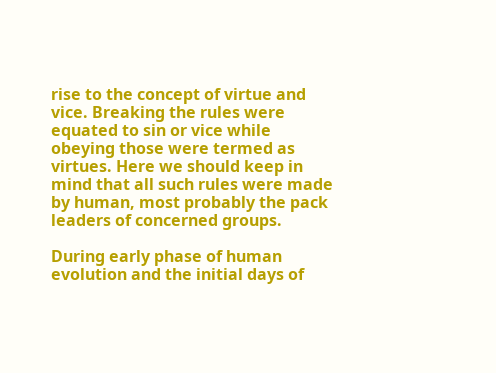rise to the concept of virtue and vice. Breaking the rules were equated to sin or vice while obeying those were termed as virtues. Here we should keep in mind that all such rules were made by human, most probably the pack leaders of concerned groups.

During early phase of human evolution and the initial days of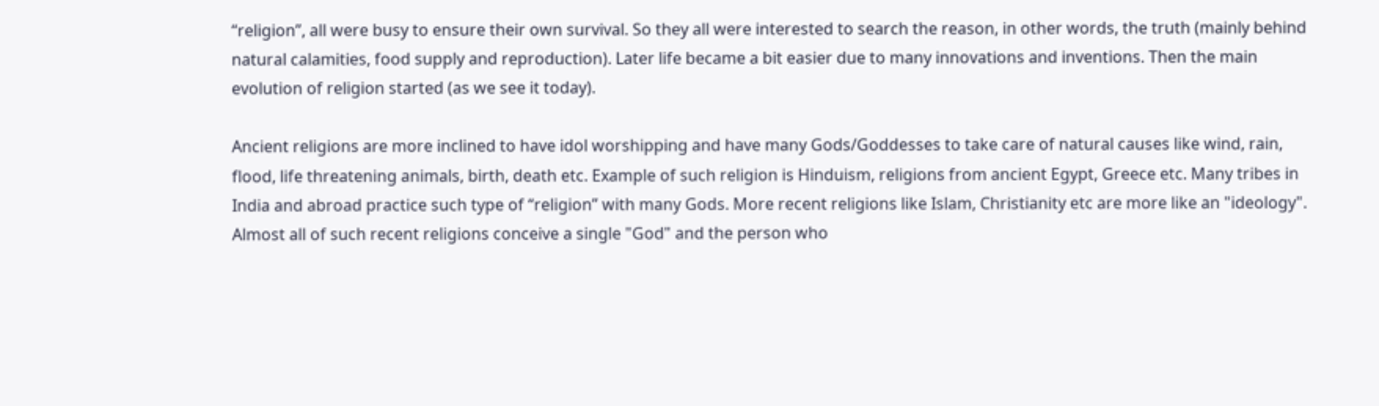“religion”, all were busy to ensure their own survival. So they all were interested to search the reason, in other words, the truth (mainly behind natural calamities, food supply and reproduction). Later life became a bit easier due to many innovations and inventions. Then the main evolution of religion started (as we see it today).

Ancient religions are more inclined to have idol worshipping and have many Gods/Goddesses to take care of natural causes like wind, rain, flood, life threatening animals, birth, death etc. Example of such religion is Hinduism, religions from ancient Egypt, Greece etc. Many tribes in India and abroad practice such type of “religion” with many Gods. More recent religions like Islam, Christianity etc are more like an "ideology". Almost all of such recent religions conceive a single "God" and the person who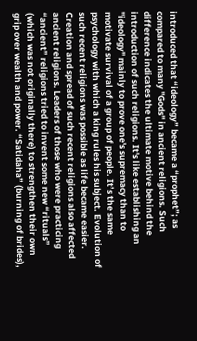introduced that “ideology” became a “prophet”; as compared to many "Gods" in ancient religions. Such difference indicates the ultimate motive behind the introduction of such religions. It's like establishing an "ideology" mainly to prove one's supremacy than to motivate survival of a group of people. It’s the same psychology with which a king rules his subject. Evolution of such recent religions was possible as life became easier. Creation and spread of such recent religions also affected ancient religions. Leaders of those who were practicing “ancient” religions tried to invent some new “rituals” (which was not originally there) to strengthen their own grip over wealth and power. “Satidaha” (burning of brides),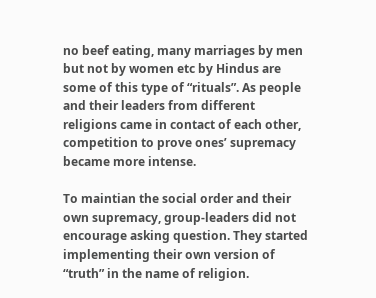no beef eating, many marriages by men but not by women etc by Hindus are some of this type of “rituals”. As people and their leaders from different religions came in contact of each other, competition to prove ones’ supremacy became more intense.

To maintian the social order and their own supremacy, group-leaders did not encourage asking question. They started implementing their own version of “truth” in the name of religion.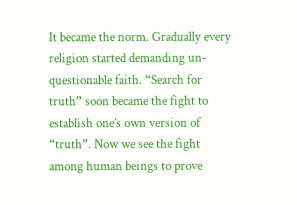It became the norm. Gradually every religion started demanding un-questionable faith. “Search for truth” soon became the fight to establish one’s own version of “truth”. Now we see the fight among human beings to prove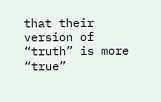that their version of “truth” is more “true”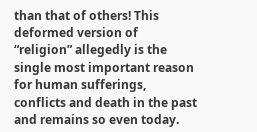than that of others! This deformed version of “religion” allegedly is the single most important reason for human sufferings, conflicts and death in the past and remains so even today.